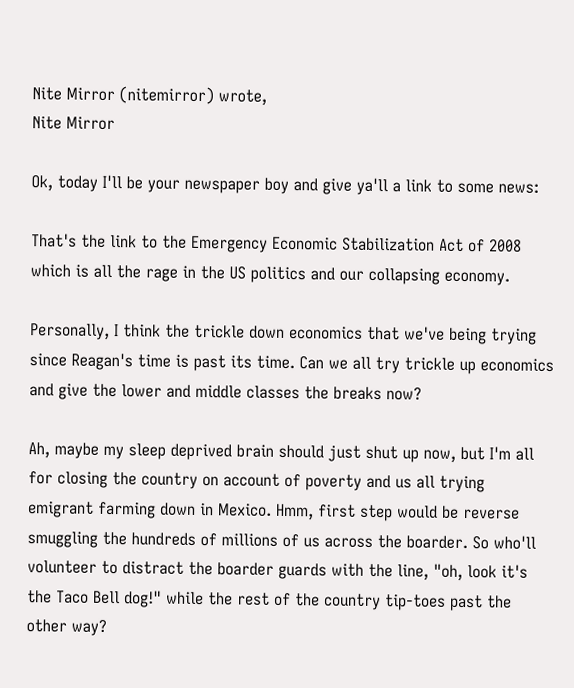Nite Mirror (nitemirror) wrote,
Nite Mirror

Ok, today I'll be your newspaper boy and give ya'll a link to some news:

That's the link to the Emergency Economic Stabilization Act of 2008 which is all the rage in the US politics and our collapsing economy.

Personally, I think the trickle down economics that we've being trying since Reagan's time is past its time. Can we all try trickle up economics and give the lower and middle classes the breaks now?

Ah, maybe my sleep deprived brain should just shut up now, but I'm all for closing the country on account of poverty and us all trying emigrant farming down in Mexico. Hmm, first step would be reverse smuggling the hundreds of millions of us across the boarder. So who'll volunteer to distract the boarder guards with the line, "oh, look it's the Taco Bell dog!" while the rest of the country tip-toes past the other way?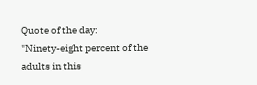Quote of the day:
"Ninety-eight percent of the adults in this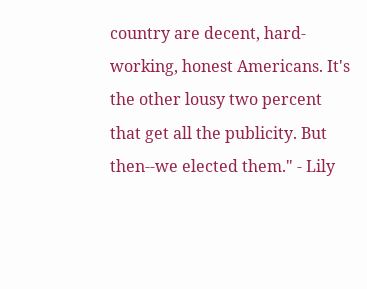country are decent, hard-working, honest Americans. It's the other lousy two percent that get all the publicity. But then--we elected them." - Lily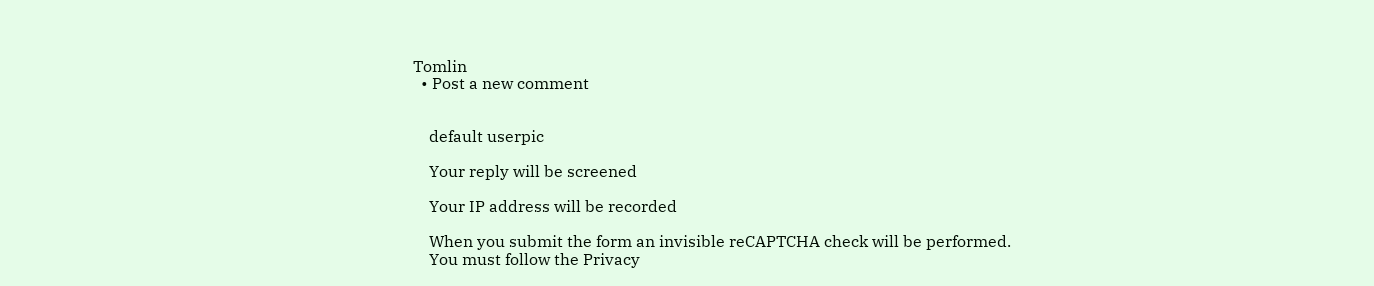Tomlin
  • Post a new comment


    default userpic

    Your reply will be screened

    Your IP address will be recorded

    When you submit the form an invisible reCAPTCHA check will be performed.
    You must follow the Privacy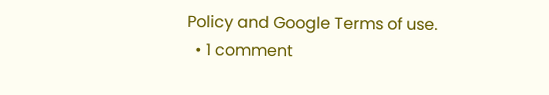Policy and Google Terms of use.
  • 1 comment